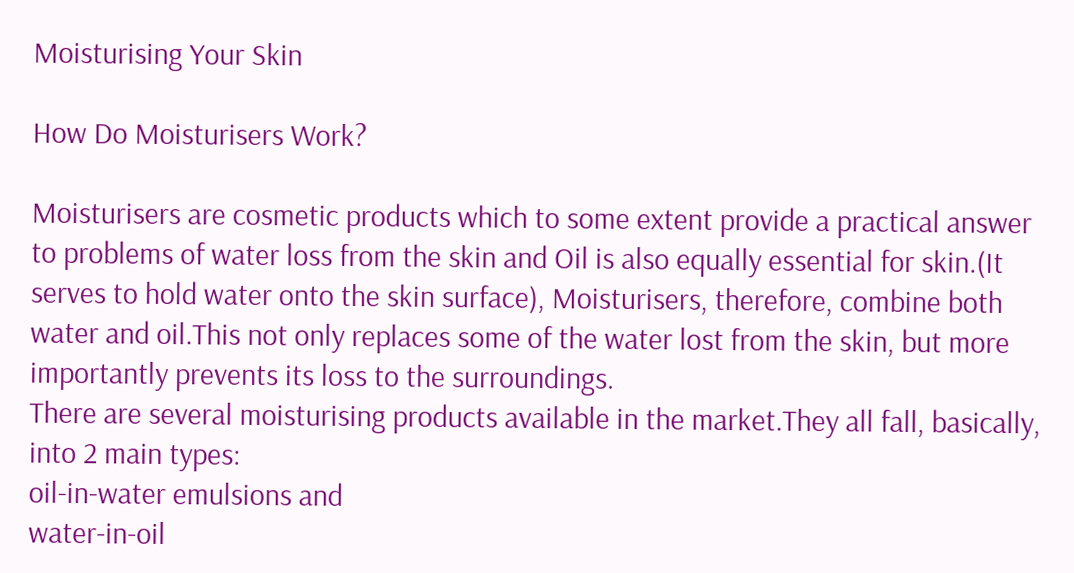Moisturising Your Skin

How Do Moisturisers Work?

Moisturisers are cosmetic products which to some extent provide a practical answer to problems of water loss from the skin and Oil is also equally essential for skin.(It serves to hold water onto the skin surface), Moisturisers, therefore, combine both water and oil.This not only replaces some of the water lost from the skin, but more importantly prevents its loss to the surroundings.
There are several moisturising products available in the market.They all fall, basically,
into 2 main types:
oil-in-water emulsions and
water-in-oil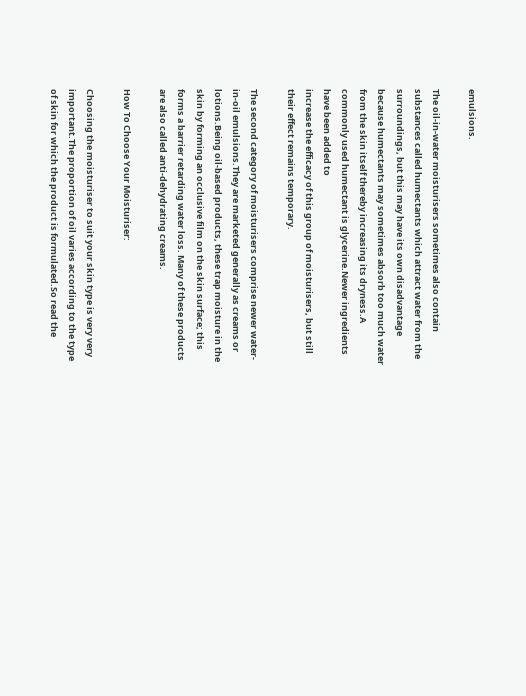emulsions.

The oil-in-water moisturisers sometimes also contain substances called humectants which attract water from the surroundings, but this may have its own disadvantage because humectants may sometimes absorb too much water from the skin itself thereby increasing its dryness.A commonly used humectant is glycerine.Newer ingredients have been added to
increase the efficacy of this group of moisturisers, but still their effect remains temporary.

The second category of moisturisers comprise newer water-in-oil emulsions.They are marketed generally as creams or lotions.Being oil-based products, these trap moisture in the skin by forming an occlusive film on the skin surface; this forms a barrier retarding water loss. Many of these products are also called anti-dehydrating creams.

How To Choose Your Moisturiser:

Choosing the moisturiser to suit your skin type is very very important.The proportion of oil varies according to the type of skin for which the product is formulated.So read the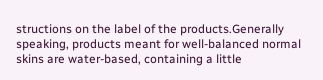structions on the label of the products.Generally speaking, products meant for well-balanced normal skins are water-based, containing a little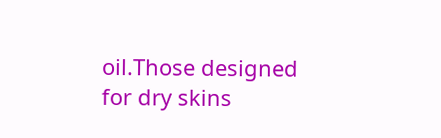oil.Those designed for dry skins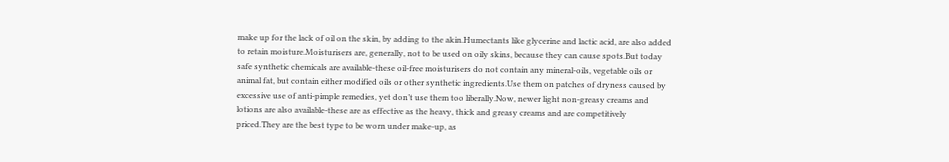make up for the lack of oil on the skin, by adding to the akin.Humectants like glycerine and lactic acid, are also added to retain moisture.Moisturisers are, generally, not to be used on oily skins, because they can cause spots.But today safe synthetic chemicals are available-these oil-free moisturisers do not contain any mineral-oils, vegetable oils or animal fat, but contain either modified oils or other synthetic ingredients.Use them on patches of dryness caused by excessive use of anti-pimple remedies, yet don’t use them too liberally.Now, newer light non-greasy creams and
lotions are also available-these are as effective as the heavy, thick and greasy creams and are competitively priced.They are the best type to be worn under make-up, as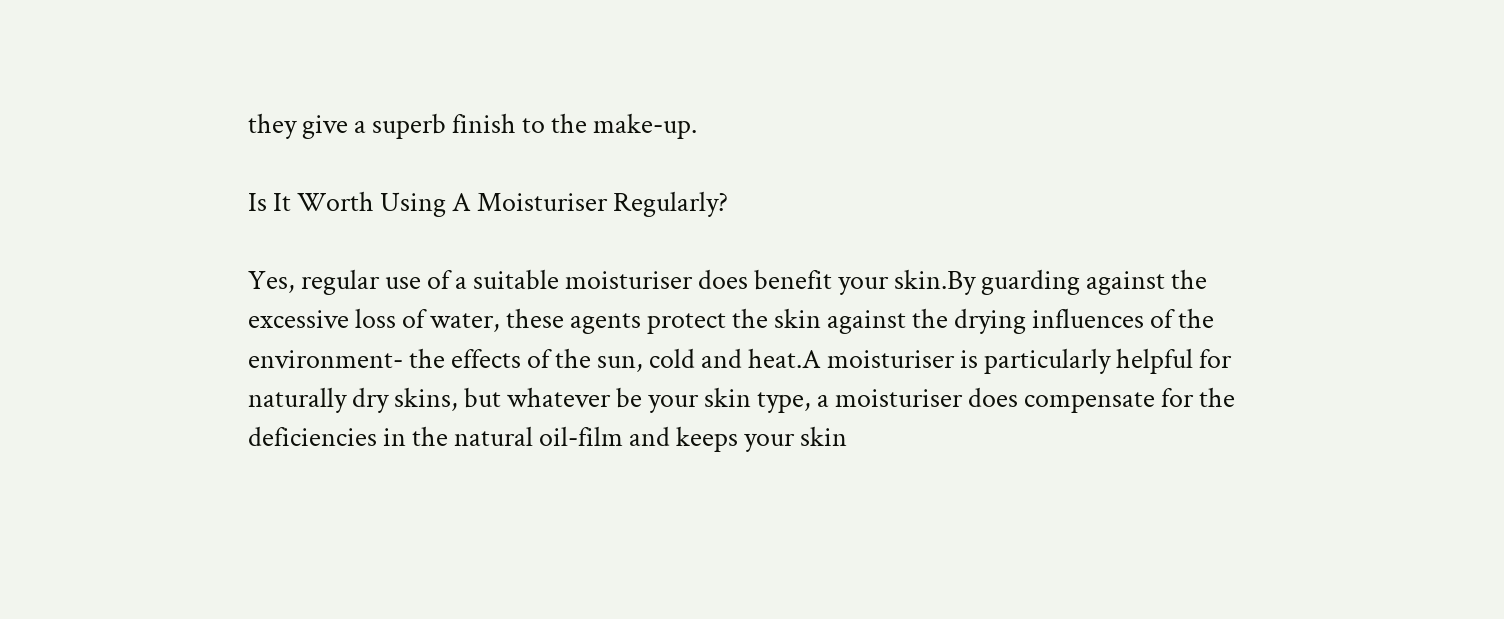they give a superb finish to the make-up.

Is It Worth Using A Moisturiser Regularly?

Yes, regular use of a suitable moisturiser does benefit your skin.By guarding against the excessive loss of water, these agents protect the skin against the drying influences of the environment- the effects of the sun, cold and heat.A moisturiser is particularly helpful for naturally dry skins, but whatever be your skin type, a moisturiser does compensate for the deficiencies in the natural oil-film and keeps your skin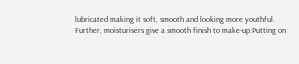lubricated making it soft, smooth and looking more youthful.
Further, moisturisers give a smooth finish to make-up.Putting on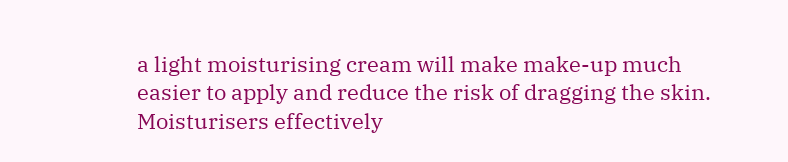a light moisturising cream will make make-up much easier to apply and reduce the risk of dragging the skin. Moisturisers effectively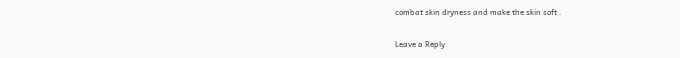combat skin dryness and make the skin soft .

Leave a Reply